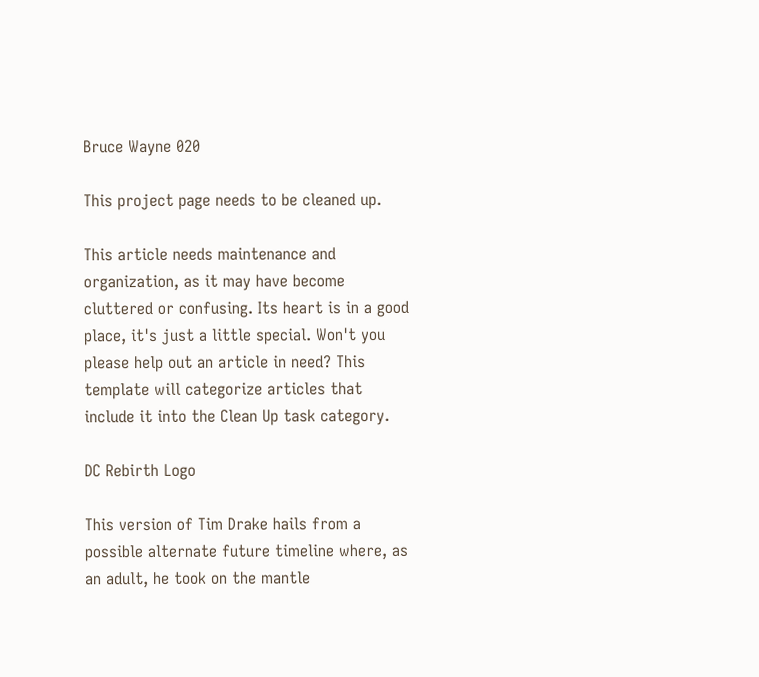Bruce Wayne 020

This project page needs to be cleaned up.

This article needs maintenance and organization, as it may have become cluttered or confusing. Its heart is in a good place, it's just a little special. Won't you please help out an article in need? This template will categorize articles that include it into the Clean Up task category.

DC Rebirth Logo

This version of Tim Drake hails from a possible alternate future timeline where, as an adult, he took on the mantle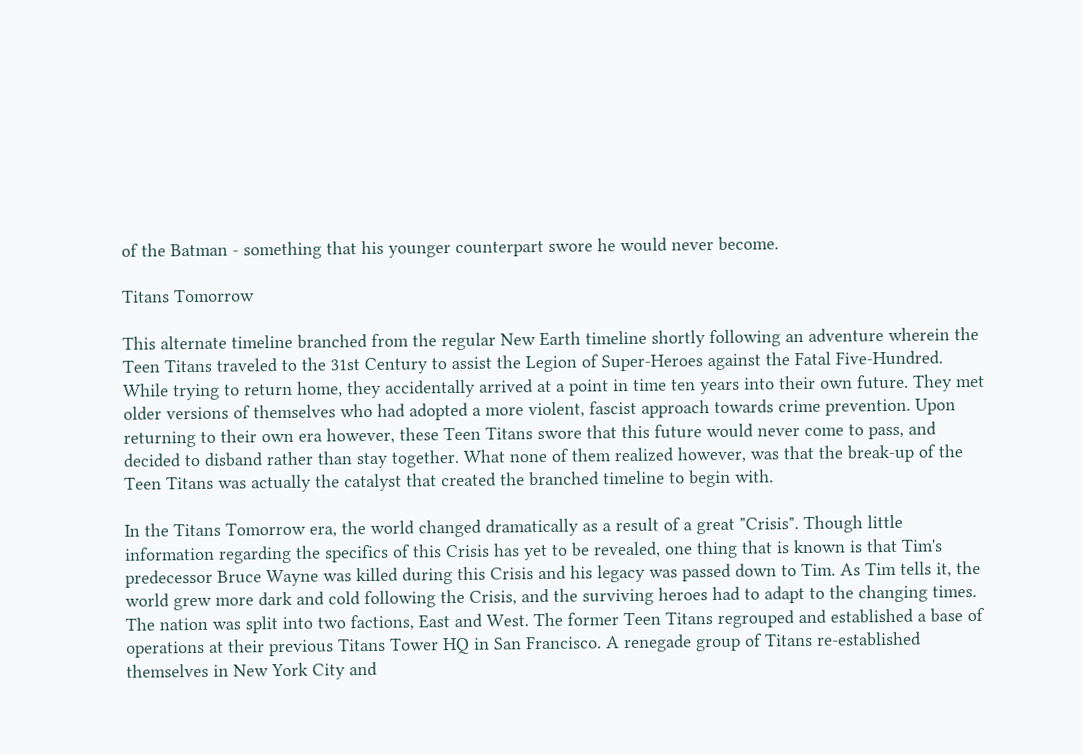of the Batman - something that his younger counterpart swore he would never become.

Titans Tomorrow

This alternate timeline branched from the regular New Earth timeline shortly following an adventure wherein the Teen Titans traveled to the 31st Century to assist the Legion of Super-Heroes against the Fatal Five-Hundred. While trying to return home, they accidentally arrived at a point in time ten years into their own future. They met older versions of themselves who had adopted a more violent, fascist approach towards crime prevention. Upon returning to their own era however, these Teen Titans swore that this future would never come to pass, and decided to disband rather than stay together. What none of them realized however, was that the break-up of the Teen Titans was actually the catalyst that created the branched timeline to begin with.

In the Titans Tomorrow era, the world changed dramatically as a result of a great "Crisis". Though little information regarding the specifics of this Crisis has yet to be revealed, one thing that is known is that Tim's predecessor Bruce Wayne was killed during this Crisis and his legacy was passed down to Tim. As Tim tells it, the world grew more dark and cold following the Crisis, and the surviving heroes had to adapt to the changing times. The nation was split into two factions, East and West. The former Teen Titans regrouped and established a base of operations at their previous Titans Tower HQ in San Francisco. A renegade group of Titans re-established themselves in New York City and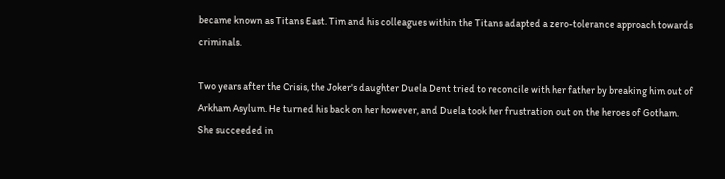became known as Titans East. Tim and his colleagues within the Titans adapted a zero-tolerance approach towards criminals.

Two years after the Crisis, the Joker's daughter Duela Dent tried to reconcile with her father by breaking him out of Arkham Asylum. He turned his back on her however, and Duela took her frustration out on the heroes of Gotham. She succeeded in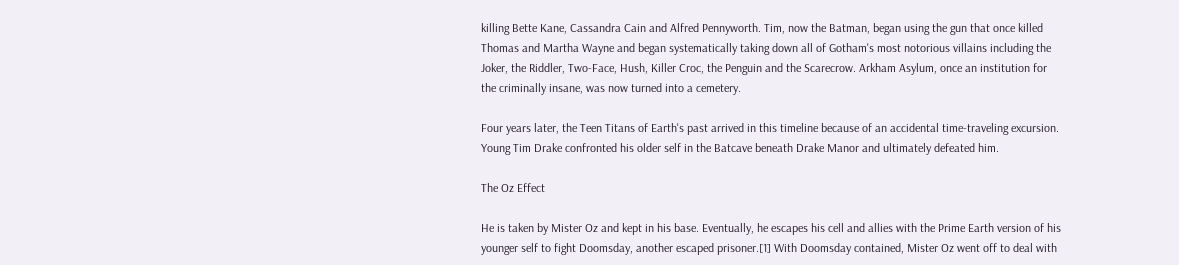killing Bette Kane, Cassandra Cain and Alfred Pennyworth. Tim, now the Batman, began using the gun that once killed Thomas and Martha Wayne and began systematically taking down all of Gotham's most notorious villains including the Joker, the Riddler, Two-Face, Hush, Killer Croc, the Penguin and the Scarecrow. Arkham Asylum, once an institution for the criminally insane, was now turned into a cemetery.

Four years later, the Teen Titans of Earth's past arrived in this timeline because of an accidental time-traveling excursion. Young Tim Drake confronted his older self in the Batcave beneath Drake Manor and ultimately defeated him.

The Oz Effect

He is taken by Mister Oz and kept in his base. Eventually, he escapes his cell and allies with the Prime Earth version of his younger self to fight Doomsday, another escaped prisoner.[1] With Doomsday contained, Mister Oz went off to deal with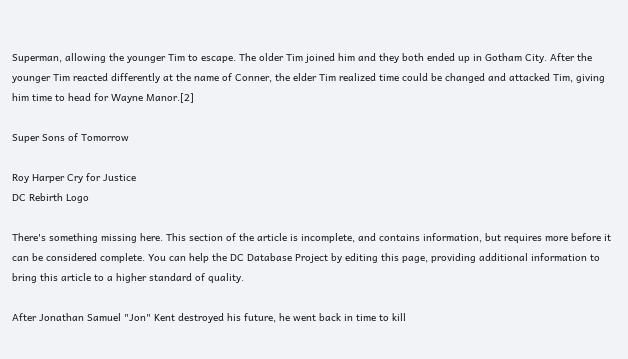Superman, allowing the younger Tim to escape. The older Tim joined him and they both ended up in Gotham City. After the younger Tim reacted differently at the name of Conner, the elder Tim realized time could be changed and attacked Tim, giving him time to head for Wayne Manor.[2]

Super Sons of Tomorrow

Roy Harper Cry for Justice
DC Rebirth Logo

There's something missing here. This section of the article is incomplete, and contains information, but requires more before it can be considered complete. You can help the DC Database Project by editing this page, providing additional information to bring this article to a higher standard of quality.

After Jonathan Samuel "Jon" Kent destroyed his future, he went back in time to kill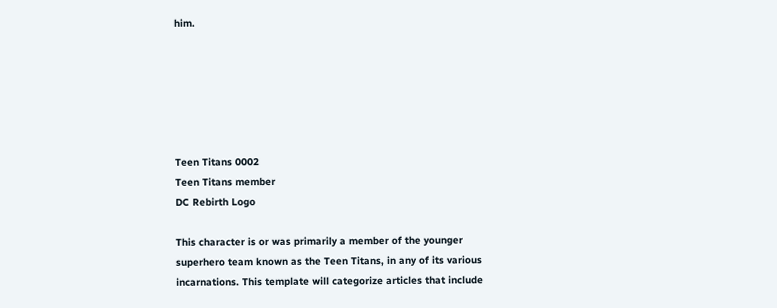him.






Teen Titans 0002
Teen Titans member
DC Rebirth Logo

This character is or was primarily a member of the younger superhero team known as the Teen Titans, in any of its various incarnations. This template will categorize articles that include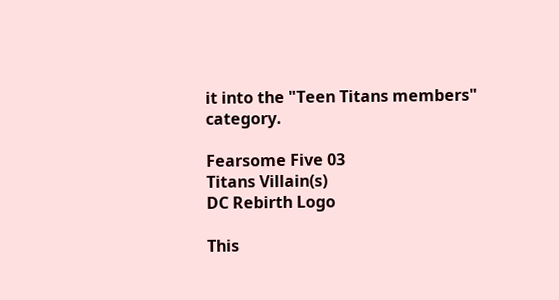it into the "Teen Titans members" category.

Fearsome Five 03
Titans Villain(s)
DC Rebirth Logo

This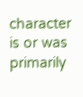character is or was primarily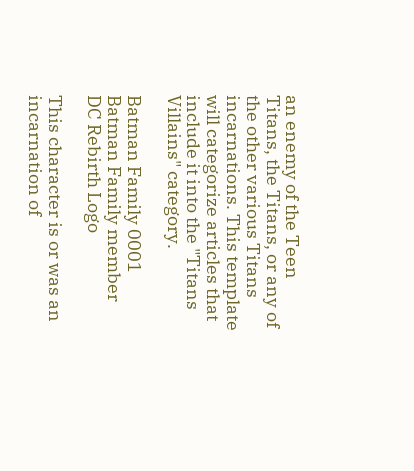an enemy of the Teen Titans, the Titans, or any of the other various Titans incarnations. This template will categorize articles that include it into the "Titans Villains" category.

Batman Family 0001
Batman Family member
DC Rebirth Logo

This character is or was an incarnation of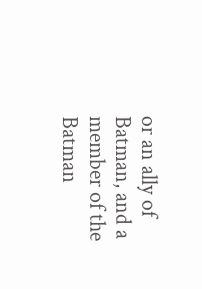or an ally of Batman, and a member of the Batman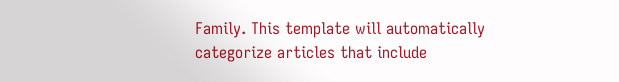Family. This template will automatically categorize articles that include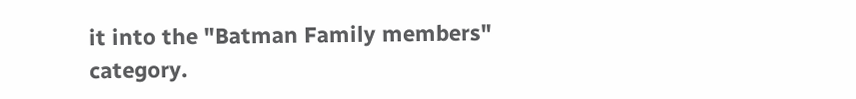it into the "Batman Family members" category.